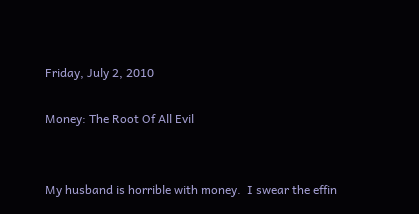Friday, July 2, 2010

Money: The Root Of All Evil


My husband is horrible with money.  I swear the effin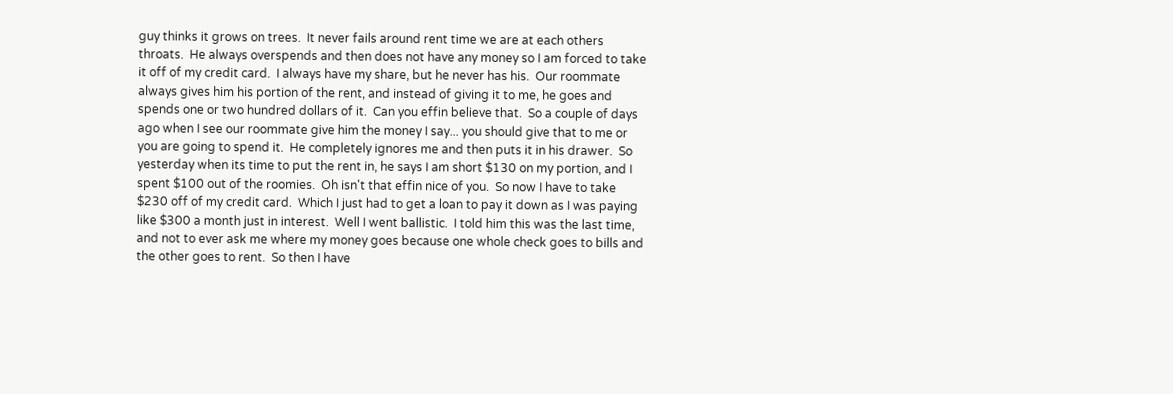guy thinks it grows on trees.  It never fails around rent time we are at each others throats.  He always overspends and then does not have any money so I am forced to take it off of my credit card.  I always have my share, but he never has his.  Our roommate always gives him his portion of the rent, and instead of giving it to me, he goes and spends one or two hundred dollars of it.  Can you effin believe that.  So a couple of days ago when I see our roommate give him the money I say... you should give that to me or you are going to spend it.  He completely ignores me and then puts it in his drawer.  So yesterday when its time to put the rent in, he says I am short $130 on my portion, and I spent $100 out of the roomies.  Oh isn't that effin nice of you.  So now I have to take $230 off of my credit card.  Which I just had to get a loan to pay it down as I was paying like $300 a month just in interest.  Well I went ballistic.  I told him this was the last time, and not to ever ask me where my money goes because one whole check goes to bills and the other goes to rent.  So then I have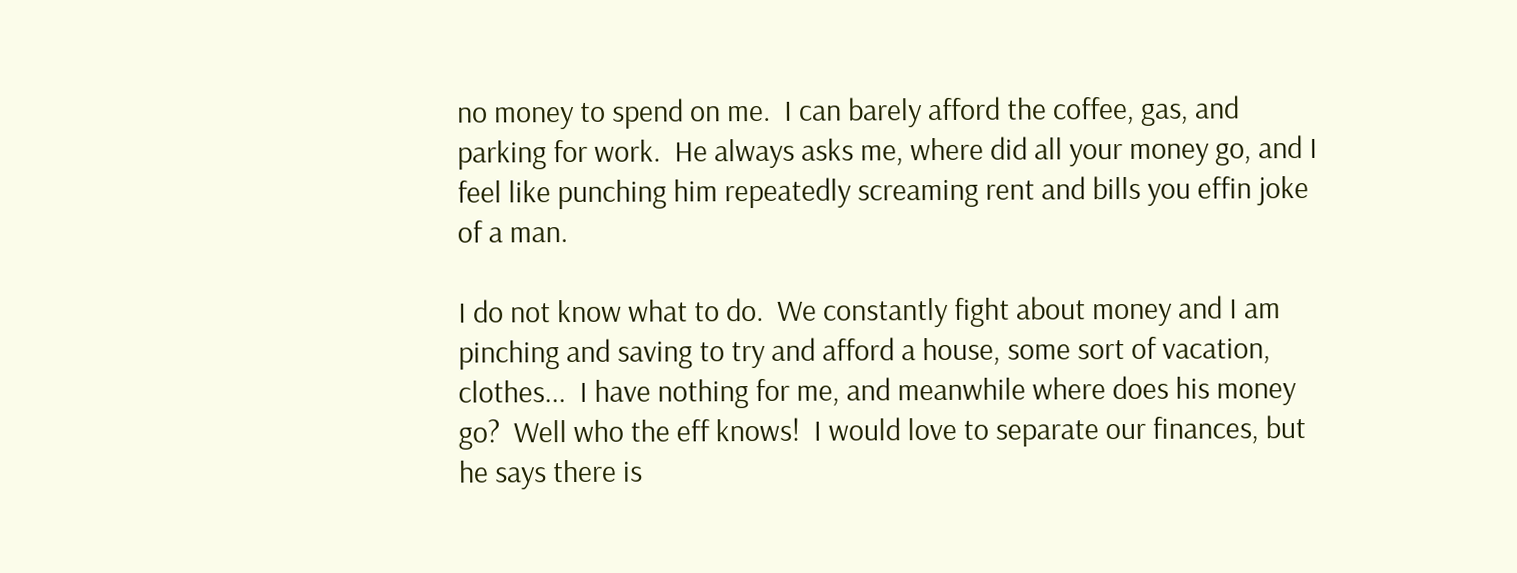no money to spend on me.  I can barely afford the coffee, gas, and parking for work.  He always asks me, where did all your money go, and I feel like punching him repeatedly screaming rent and bills you effin joke of a man.

I do not know what to do.  We constantly fight about money and I am pinching and saving to try and afford a house, some sort of vacation, clothes...  I have nothing for me, and meanwhile where does his money go?  Well who the eff knows!  I would love to separate our finances, but he says there is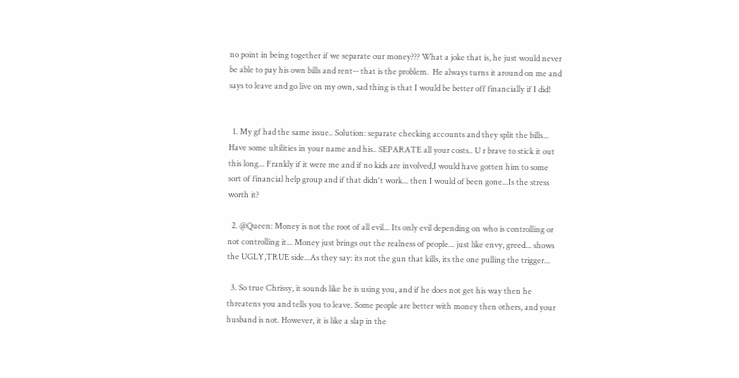no point in being together if we separate our money??? What a joke that is, he just would never be able to pay his own bills and rent-- that is the problem.  He always turns it around on me and says to leave and go live on my own, sad thing is that I would be better off financially if I did!


  1. My gf had the same issue.. Solution: separate checking accounts and they split the bills... Have some ultilities in your name and his.. SEPARATE all your costs.. U r brave to stick it out this long... Frankly if it were me and if no kids are involved,I would have gotten him to some sort of financial help group and if that didn't work... then I would of been gone...Is the stress worth it?

  2. @Queen: Money is not the root of all evil... Its only evil depending on who is controlling or not controlling it... Money just brings out the realness of people... just like envy, greed... shows the UGLY,TRUE side...As they say: its not the gun that kills, its the one pulling the trigger...

  3. So true Chrissy, it sounds like he is using you, and if he does not get his way then he threatens you and tells you to leave. Some people are better with money then others, and your husband is not. However, it is like a slap in the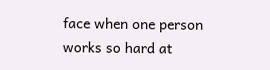face when one person works so hard at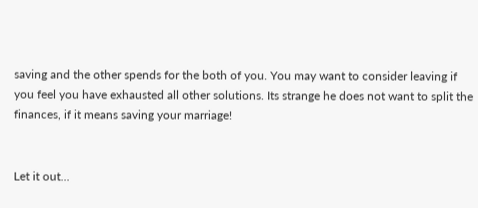saving and the other spends for the both of you. You may want to consider leaving if you feel you have exhausted all other solutions. Its strange he does not want to split the finances, if it means saving your marriage!


Let it out...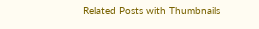Related Posts with Thumbnails